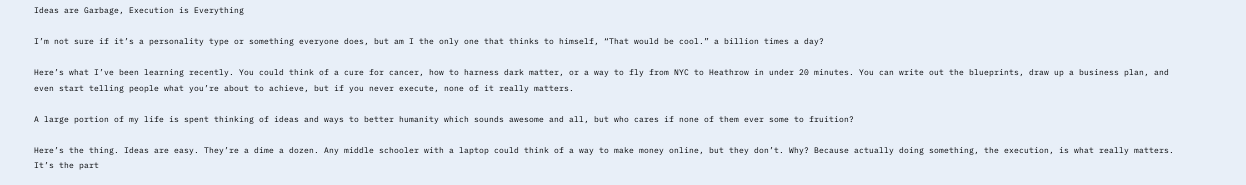Ideas are Garbage, Execution is Everything

I’m not sure if it’s a personality type or something everyone does, but am I the only one that thinks to himself, “That would be cool.” a billion times a day?

Here’s what I’ve been learning recently. You could think of a cure for cancer, how to harness dark matter, or a way to fly from NYC to Heathrow in under 20 minutes. You can write out the blueprints, draw up a business plan, and even start telling people what you’re about to achieve, but if you never execute, none of it really matters.

A large portion of my life is spent thinking of ideas and ways to better humanity which sounds awesome and all, but who cares if none of them ever some to fruition?

Here’s the thing. Ideas are easy. They’re a dime a dozen. Any middle schooler with a laptop could think of a way to make money online, but they don’t. Why? Because actually doing something, the execution, is what really matters. It’s the part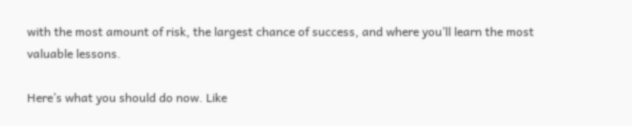with the most amount of risk, the largest chance of success, and where you’ll learn the most valuable lessons.

Here’s what you should do now. Like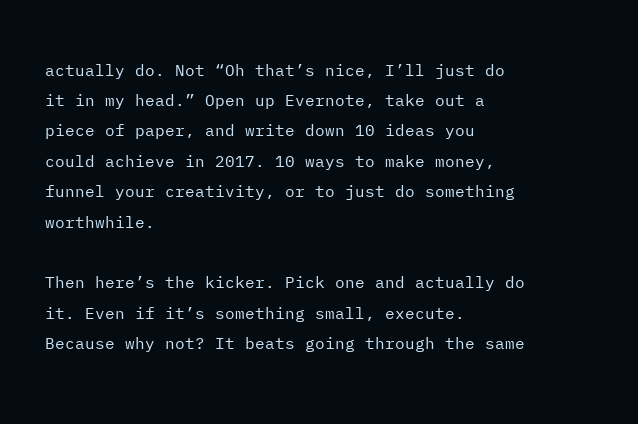actually do. Not “Oh that’s nice, I’ll just do it in my head.” Open up Evernote, take out a piece of paper, and write down 10 ideas you could achieve in 2017. 10 ways to make money, funnel your creativity, or to just do something worthwhile.

Then here’s the kicker. Pick one and actually do it. Even if it’s something small, execute. Because why not? It beats going through the same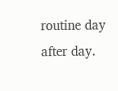routine day after day.